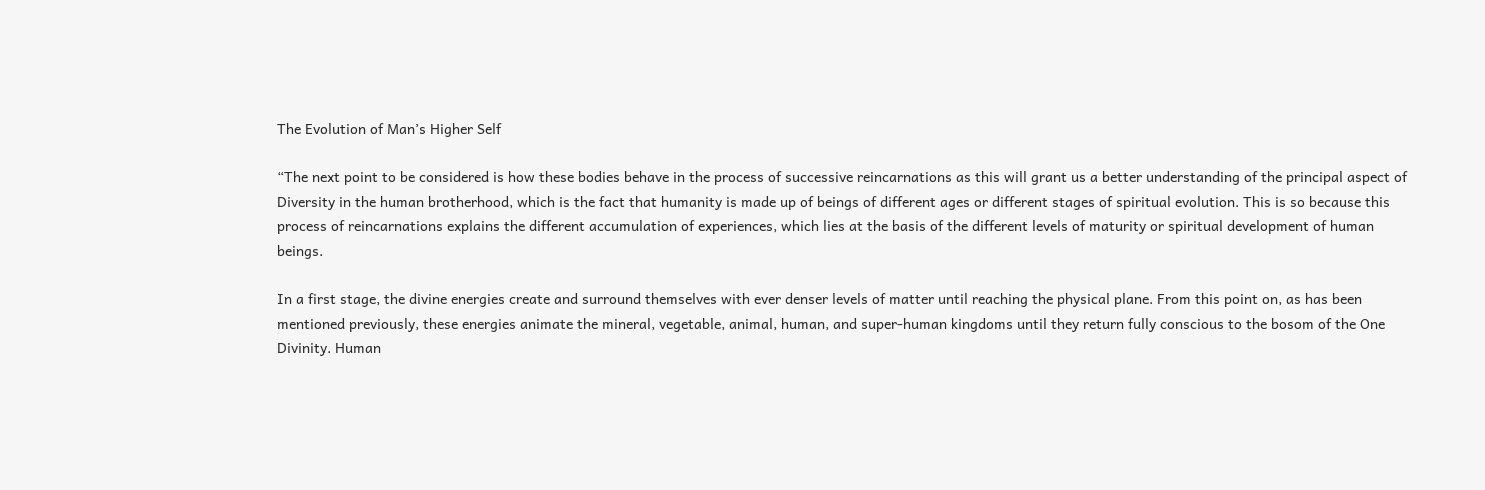The Evolution of Man’s Higher Self

“The next point to be considered is how these bodies behave in the process of successive reincarnations as this will grant us a better understanding of the principal aspect of Diversity in the human brotherhood, which is the fact that humanity is made up of beings of different ages or different stages of spiritual evolution. This is so because this process of reincarnations explains the different accumulation of experiences, which lies at the basis of the different levels of maturity or spiritual development of human beings.

In a first stage, the divine energies create and surround themselves with ever denser levels of matter until reaching the physical plane. From this point on, as has been mentioned previously, these energies animate the mineral, vegetable, animal, human, and super-human kingdoms until they return fully conscious to the bosom of the One Divinity. Human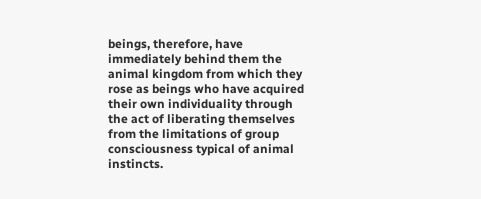beings, therefore, have immediately behind them the animal kingdom from which they rose as beings who have acquired their own individuality through the act of liberating themselves from the limitations of group consciousness typical of animal instincts.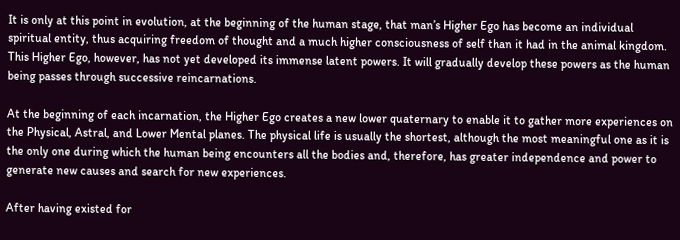It is only at this point in evolution, at the beginning of the human stage, that man’s Higher Ego has become an individual spiritual entity, thus acquiring freedom of thought and a much higher consciousness of self than it had in the animal kingdom. This Higher Ego, however, has not yet developed its immense latent powers. It will gradually develop these powers as the human being passes through successive reincarnations.

At the beginning of each incarnation, the Higher Ego creates a new lower quaternary to enable it to gather more experiences on the Physical, Astral, and Lower Mental planes. The physical life is usually the shortest, although the most meaningful one as it is the only one during which the human being encounters all the bodies and, therefore, has greater independence and power to generate new causes and search for new experiences.

After having existed for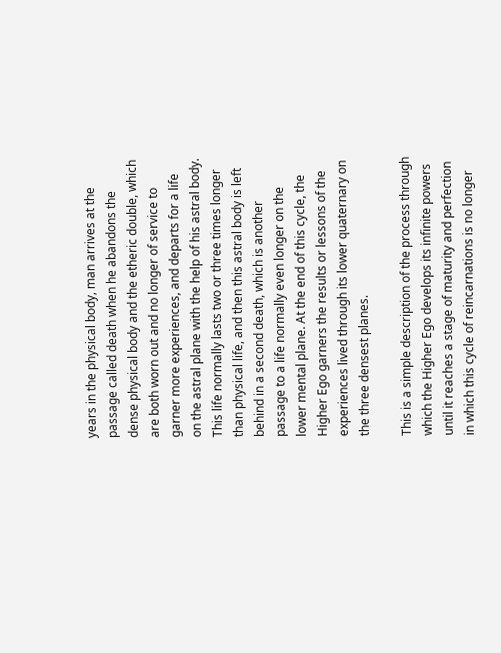years in the physical body, man arrives at the passage called death when he abandons the dense physical body and the etheric double, which are both worn out and no longer of service to garner more experiences, and departs for a life on the astral plane with the help of his astral body. This life normally lasts two or three times longer than physical life, and then this astral body is left behind in a second death, which is another passage to a life normally even longer on the lower mental plane. At the end of this cycle, the Higher Ego garners the results or lessons of the experiences lived through its lower quaternary on the three densest planes.

This is a simple description of the process through which the Higher Ego develops its infinite powers until it reaches a stage of maturity and perfection in which this cycle of reincarnations is no longer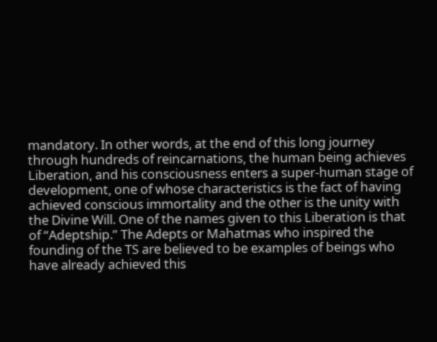mandatory. In other words, at the end of this long journey through hundreds of reincarnations, the human being achieves Liberation, and his consciousness enters a super-human stage of development, one of whose characteristics is the fact of having achieved conscious immortality and the other is the unity with the Divine Will. One of the names given to this Liberation is that of “Adeptship.” The Adepts or Mahatmas who inspired the founding of the TS are believed to be examples of beings who have already achieved this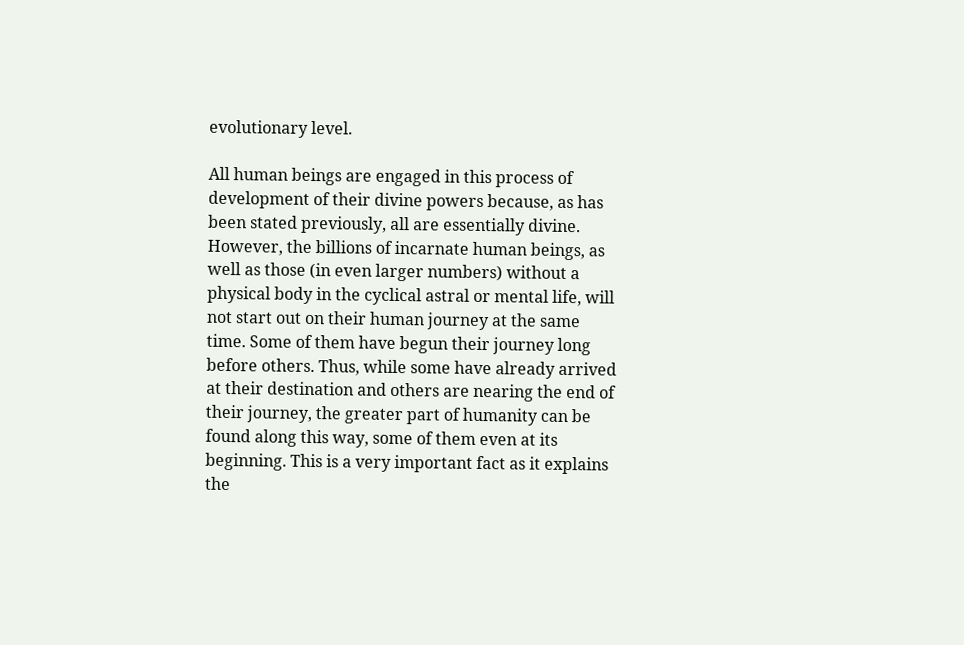evolutionary level.

All human beings are engaged in this process of development of their divine powers because, as has been stated previously, all are essentially divine. However, the billions of incarnate human beings, as well as those (in even larger numbers) without a physical body in the cyclical astral or mental life, will not start out on their human journey at the same time. Some of them have begun their journey long before others. Thus, while some have already arrived at their destination and others are nearing the end of their journey, the greater part of humanity can be found along this way, some of them even at its beginning. This is a very important fact as it explains the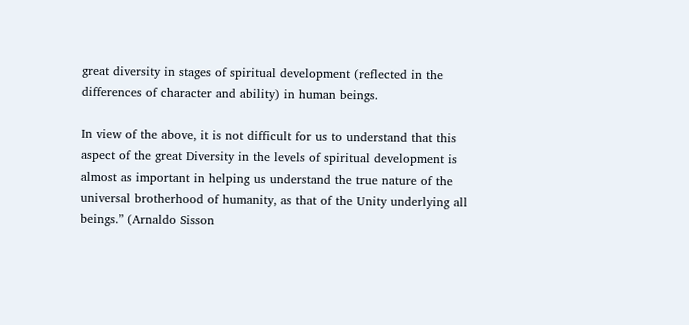great diversity in stages of spiritual development (reflected in the differences of character and ability) in human beings.

In view of the above, it is not difficult for us to understand that this aspect of the great Diversity in the levels of spiritual development is almost as important in helping us understand the true nature of the universal brotherhood of humanity, as that of the Unity underlying all beings.” (Arnaldo Sisson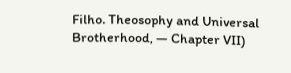Filho. Theosophy and Universal Brotherhood, — Chapter VII)